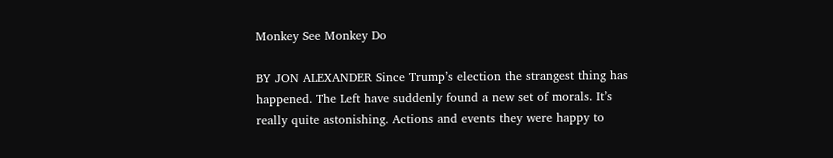Monkey See Monkey Do

BY JON ALEXANDER Since Trump’s election the strangest thing has happened. The Left have suddenly found a new set of morals. It’s really quite astonishing. Actions and events they were happy to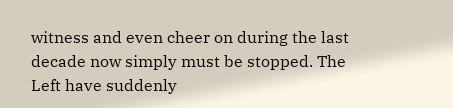witness and even cheer on during the last decade now simply must be stopped. The Left have suddenly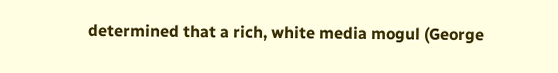determined that a rich, white media mogul (George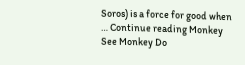Soros) is a force for good when … Continue reading Monkey See Monkey Do